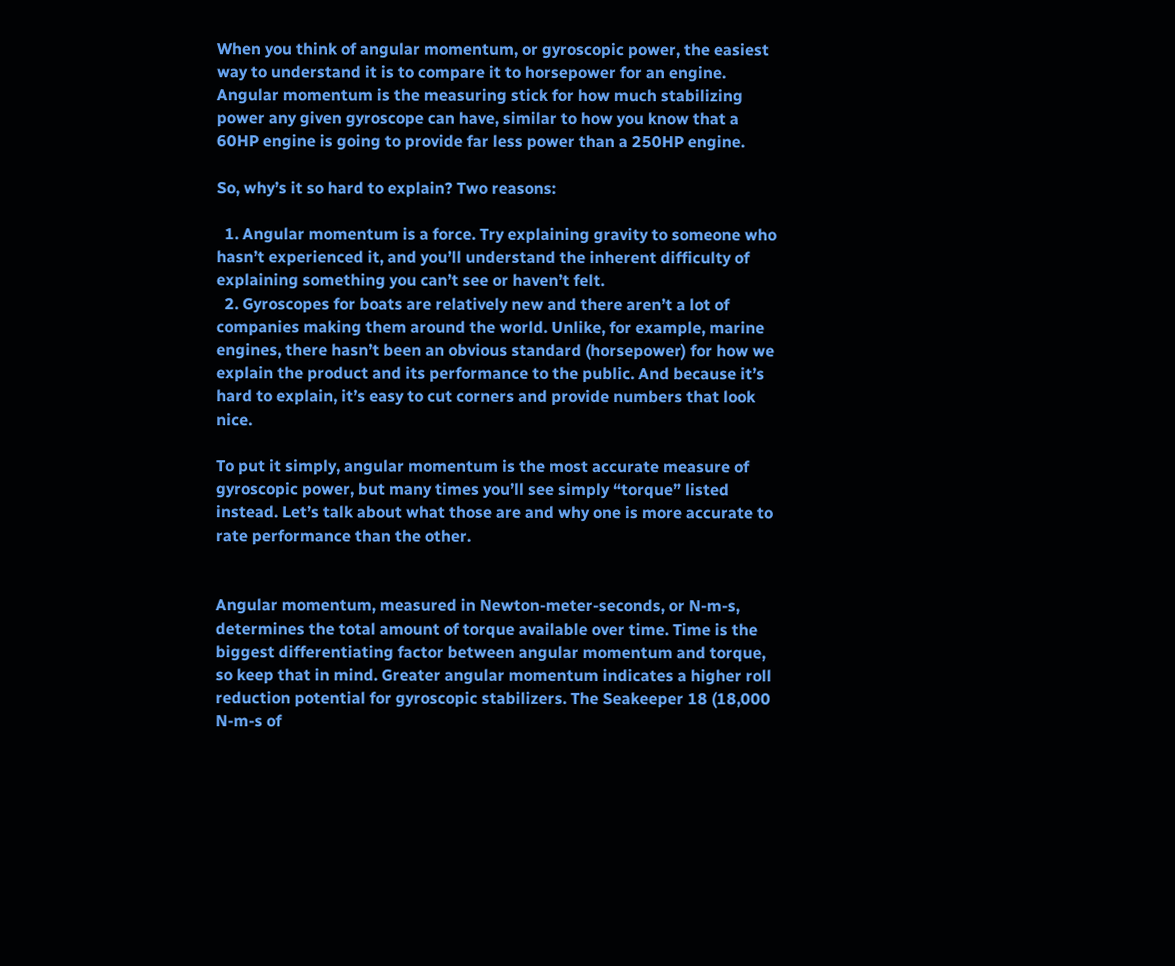When you think of angular momentum, or gyroscopic power, the easiest way to understand it is to compare it to horsepower for an engine. Angular momentum is the measuring stick for how much stabilizing power any given gyroscope can have, similar to how you know that a 60HP engine is going to provide far less power than a 250HP engine.

So, why’s it so hard to explain? Two reasons:

  1. Angular momentum is a force. Try explaining gravity to someone who hasn’t experienced it, and you’ll understand the inherent difficulty of explaining something you can’t see or haven’t felt.
  2. Gyroscopes for boats are relatively new and there aren’t a lot of companies making them around the world. Unlike, for example, marine engines, there hasn’t been an obvious standard (horsepower) for how we explain the product and its performance to the public. And because it’s hard to explain, it’s easy to cut corners and provide numbers that look nice.

To put it simply, angular momentum is the most accurate measure of gyroscopic power, but many times you’ll see simply “torque” listed instead. Let’s talk about what those are and why one is more accurate to rate performance than the other.


Angular momentum, measured in Newton-meter-seconds, or N-m-s, determines the total amount of torque available over time. Time is the biggest differentiating factor between angular momentum and torque, so keep that in mind. Greater angular momentum indicates a higher roll reduction potential for gyroscopic stabilizers. The Seakeeper 18 (18,000 N-m-s of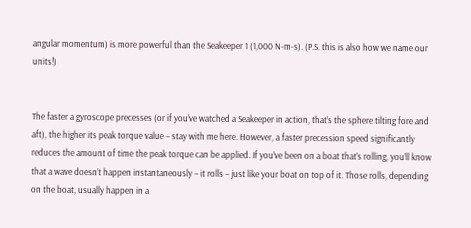angular momentum) is more powerful than the Seakeeper 1 (1,000 N-m-s). (P.S. this is also how we name our units!)


The faster a gyroscope precesses (or if you’ve watched a Seakeeper in action, that’s the sphere tilting fore and aft), the higher its peak torque value – stay with me here. However, a faster precession speed significantly reduces the amount of time the peak torque can be applied. If you’ve been on a boat that’s rolling, you’ll know that a wave doesn’t happen instantaneously – it rolls – just like your boat on top of it. Those rolls, depending on the boat, usually happen in a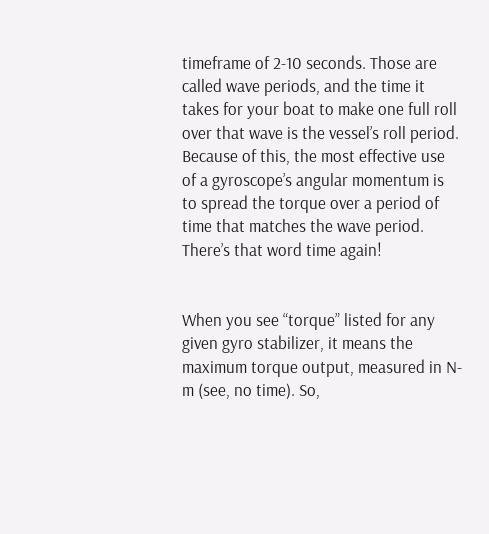timeframe of 2-10 seconds. Those are called wave periods, and the time it takes for your boat to make one full roll over that wave is the vessel’s roll period. Because of this, the most effective use of a gyroscope’s angular momentum is to spread the torque over a period of time that matches the wave period. There’s that word time again!


When you see “torque” listed for any given gyro stabilizer, it means the maximum torque output, measured in N-m (see, no time). So,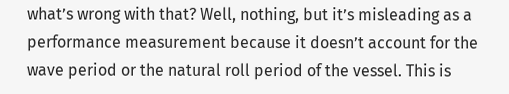what’s wrong with that? Well, nothing, but it’s misleading as a performance measurement because it doesn’t account for the wave period or the natural roll period of the vessel. This is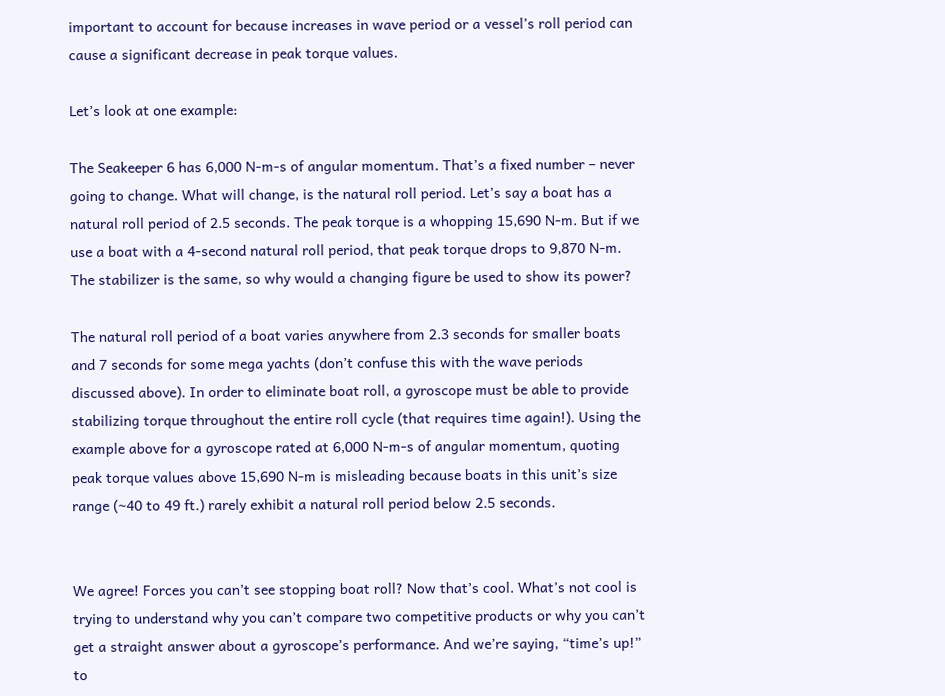important to account for because increases in wave period or a vessel’s roll period can cause a significant decrease in peak torque values.

Let’s look at one example:

The Seakeeper 6 has 6,000 N-m-s of angular momentum. That’s a fixed number – never going to change. What will change, is the natural roll period. Let’s say a boat has a natural roll period of 2.5 seconds. The peak torque is a whopping 15,690 N-m. But if we use a boat with a 4-second natural roll period, that peak torque drops to 9,870 N-m. The stabilizer is the same, so why would a changing figure be used to show its power?

The natural roll period of a boat varies anywhere from 2.3 seconds for smaller boats and 7 seconds for some mega yachts (don’t confuse this with the wave periods discussed above). In order to eliminate boat roll, a gyroscope must be able to provide stabilizing torque throughout the entire roll cycle (that requires time again!). Using the example above for a gyroscope rated at 6,000 N-m-s of angular momentum, quoting peak torque values above 15,690 N-m is misleading because boats in this unit’s size range (~40 to 49 ft.) rarely exhibit a natural roll period below 2.5 seconds.


We agree! Forces you can’t see stopping boat roll? Now that’s cool. What’s not cool is trying to understand why you can’t compare two competitive products or why you can’t get a straight answer about a gyroscope’s performance. And we’re saying, “time’s up!” to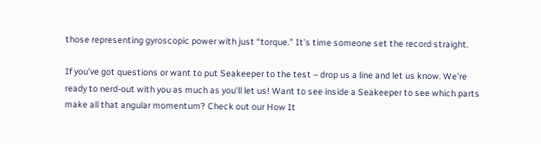those representing gyroscopic power with just “torque.” It’s time someone set the record straight.

If you’ve got questions or want to put Seakeeper to the test – drop us a line and let us know. We’re ready to nerd-out with you as much as you’ll let us! Want to see inside a Seakeeper to see which parts make all that angular momentum? Check out our How It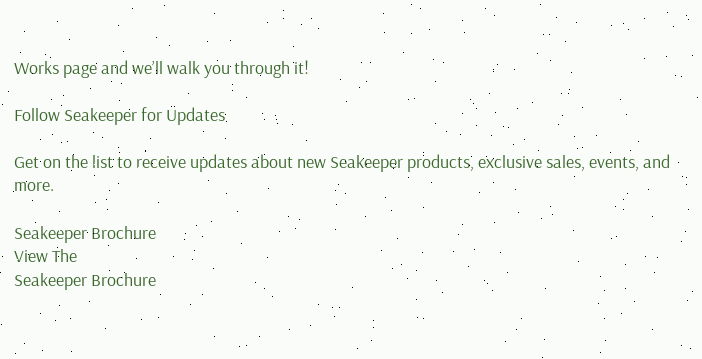Works page and we’ll walk you through it!

Follow Seakeeper for Updates

Get on the list to receive updates about new Seakeeper products, exclusive sales, events, and more.

Seakeeper Brochure
View The
Seakeeper Brochure